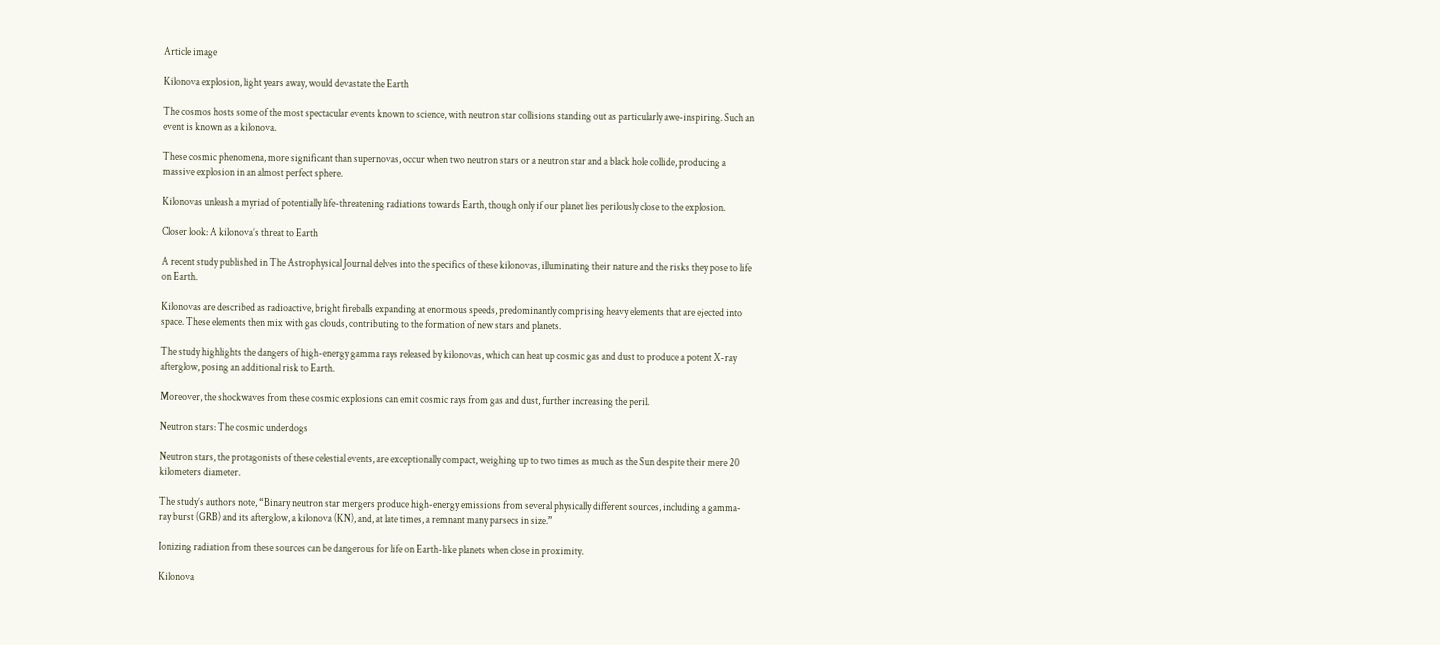Article image

Kilonova explosion, light years away, would devastate the Earth

The cosmos hosts some of the most spectacular events known to science, with neutron star collisions standing out as particularly awe-inspiring. Such an event is known as a kilonova.

These cosmic phenomena, more significant than supernovas, occur when two neutron stars or a neutron star and a black hole collide, producing a massive explosion in an almost perfect sphere.

Kilonovas unleash a myriad of potentially life-threatening radiations towards Earth, though only if our planet lies perilously close to the explosion.

Closer look: A kilonova’s threat to Earth

A recent study published in The Astrophysical Journal delves into the specifics of these kilonovas, illuminating their nature and the risks they pose to life on Earth.

Kilonovas are described as radioactive, bright fireballs expanding at enormous speeds, predominantly comprising heavy elements that are ejected into space. These elements then mix with gas clouds, contributing to the formation of new stars and planets.

The study highlights the dangers of high-energy gamma rays released by kilonovas, which can heat up cosmic gas and dust to produce a potent X-ray afterglow, posing an additional risk to Earth.

Moreover, the shockwaves from these cosmic explosions can emit cosmic rays from gas and dust, further increasing the peril.

Neutron stars: The cosmic underdogs

Neutron stars, the protagonists of these celestial events, are exceptionally compact, weighing up to two times as much as the Sun despite their mere 20 kilometers diameter.

The study’s authors note, “Binary neutron star mergers produce high-energy emissions from several physically different sources, including a gamma-ray burst (GRB) and its afterglow, a kilonova (KN), and, at late times, a remnant many parsecs in size.”

Ionizing radiation from these sources can be dangerous for life on Earth-like planets when close in proximity.

Kilonova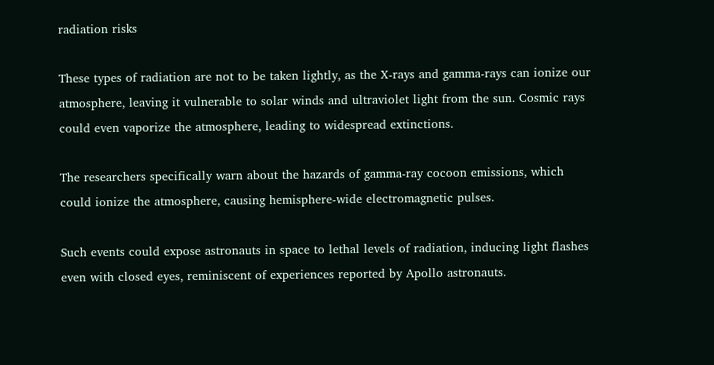radiation risks

These types of radiation are not to be taken lightly, as the X-rays and gamma-rays can ionize our atmosphere, leaving it vulnerable to solar winds and ultraviolet light from the sun. Cosmic rays could even vaporize the atmosphere, leading to widespread extinctions.

The researchers specifically warn about the hazards of gamma-ray cocoon emissions, which could ionize the atmosphere, causing hemisphere-wide electromagnetic pulses.

Such events could expose astronauts in space to lethal levels of radiation, inducing light flashes even with closed eyes, reminiscent of experiences reported by Apollo astronauts.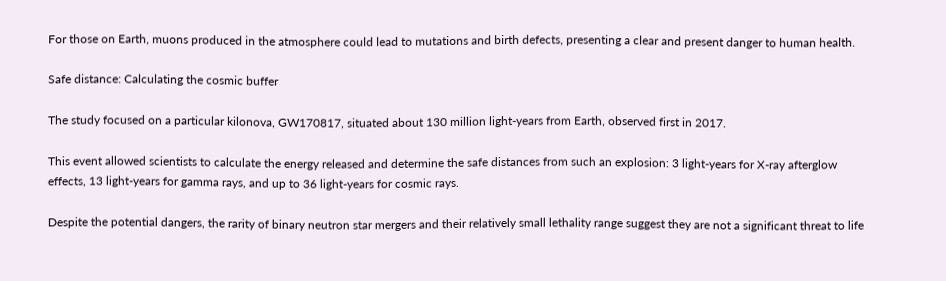For those on Earth, muons produced in the atmosphere could lead to mutations and birth defects, presenting a clear and present danger to human health.

Safe distance: Calculating the cosmic buffer

The study focused on a particular kilonova, GW170817, situated about 130 million light-years from Earth, observed first in 2017.

This event allowed scientists to calculate the energy released and determine the safe distances from such an explosion: 3 light-years for X-ray afterglow effects, 13 light-years for gamma rays, and up to 36 light-years for cosmic rays.

Despite the potential dangers, the rarity of binary neutron star mergers and their relatively small lethality range suggest they are not a significant threat to life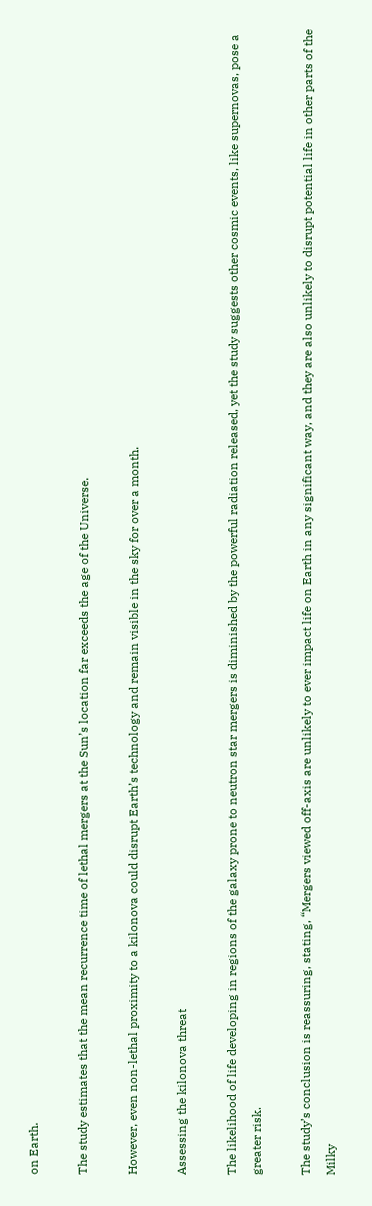on Earth.

The study estimates that the mean recurrence time of lethal mergers at the Sun’s location far exceeds the age of the Universe.

However, even non-lethal proximity to a kilonova could disrupt Earth’s technology and remain visible in the sky for over a month.

Assessing the kilonova threat

The likelihood of life developing in regions of the galaxy prone to neutron star mergers is diminished by the powerful radiation released, yet the study suggests other cosmic events, like supernovas, pose a greater risk.

The study’s conclusion is reassuring, stating, “Mergers viewed off-axis are unlikely to ever impact life on Earth in any significant way, and they are also unlikely to disrupt potential life in other parts of the Milky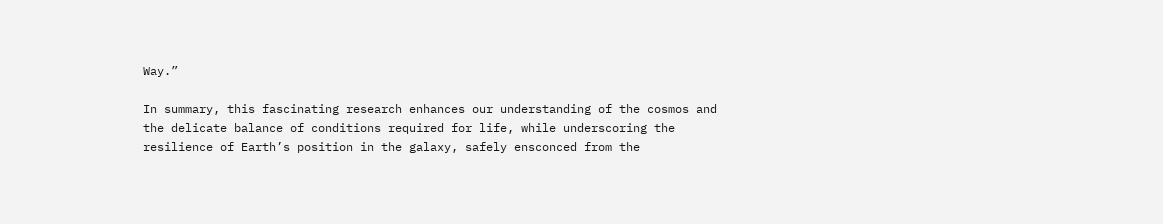Way.”

In summary, this fascinating research enhances our understanding of the cosmos and the delicate balance of conditions required for life, while underscoring the resilience of Earth’s position in the galaxy, safely ensconced from the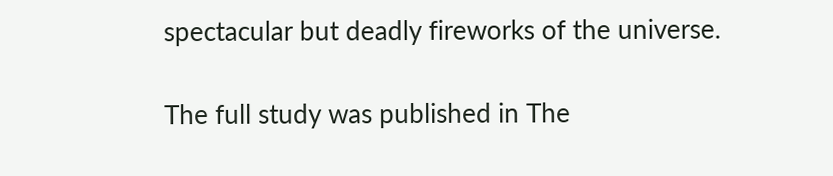spectacular but deadly fireworks of the universe.

The full study was published in The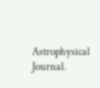Astrophysical Journal.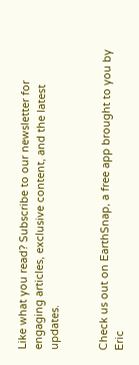Like what you read? Subscribe to our newsletter for engaging articles, exclusive content, and the latest updates.


Check us out on EarthSnap, a free app brought to you by Eric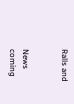Ralls and


News coming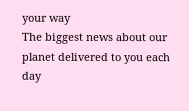your way
The biggest news about our planet delivered to you each day